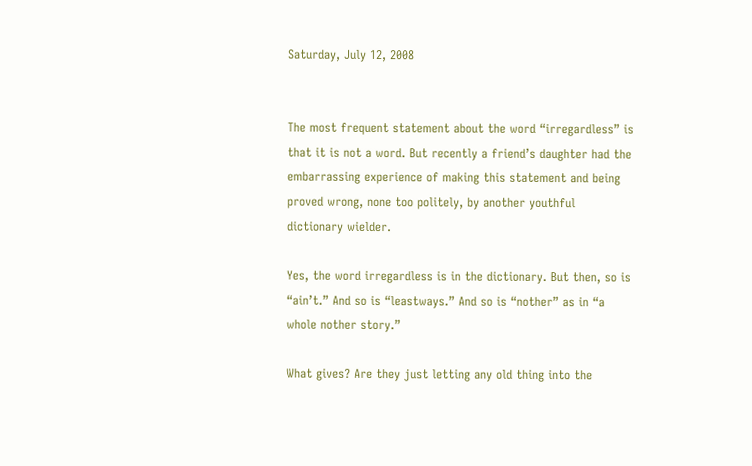Saturday, July 12, 2008


The most frequent statement about the word “irregardless” is that it is not a word. But recently a friend’s daughter had the embarrassing experience of making this statement and being proved wrong, none too politely, by another youthful dictionary wielder.

Yes, the word irregardless is in the dictionary. But then, so is “ain’t.” And so is “leastways.” And so is “nother” as in “a whole nother story.”

What gives? Are they just letting any old thing into the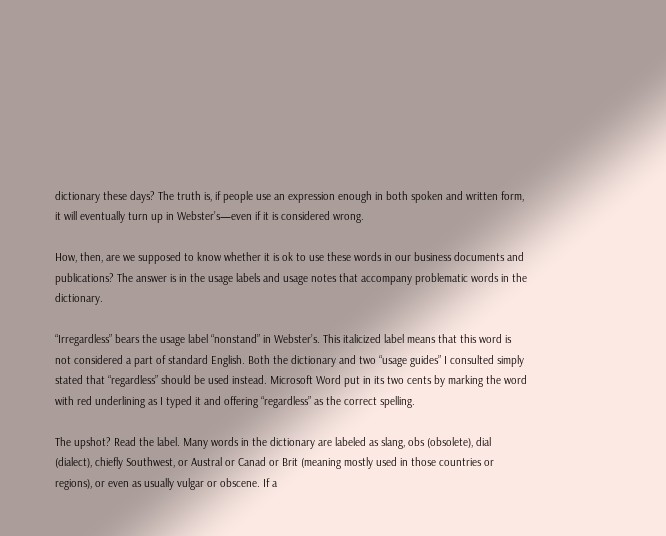dictionary these days? The truth is, if people use an expression enough in both spoken and written form, it will eventually turn up in Webster’s—even if it is considered wrong.

How, then, are we supposed to know whether it is ok to use these words in our business documents and publications? The answer is in the usage labels and usage notes that accompany problematic words in the dictionary.

“Irregardless” bears the usage label “nonstand” in Webster’s. This italicized label means that this word is not considered a part of standard English. Both the dictionary and two “usage guides” I consulted simply stated that “regardless” should be used instead. Microsoft Word put in its two cents by marking the word with red underlining as I typed it and offering “regardless” as the correct spelling.

The upshot? Read the label. Many words in the dictionary are labeled as slang, obs (obsolete), dial (dialect), chiefly Southwest, or Austral or Canad or Brit (meaning mostly used in those countries or regions), or even as usually vulgar or obscene. If a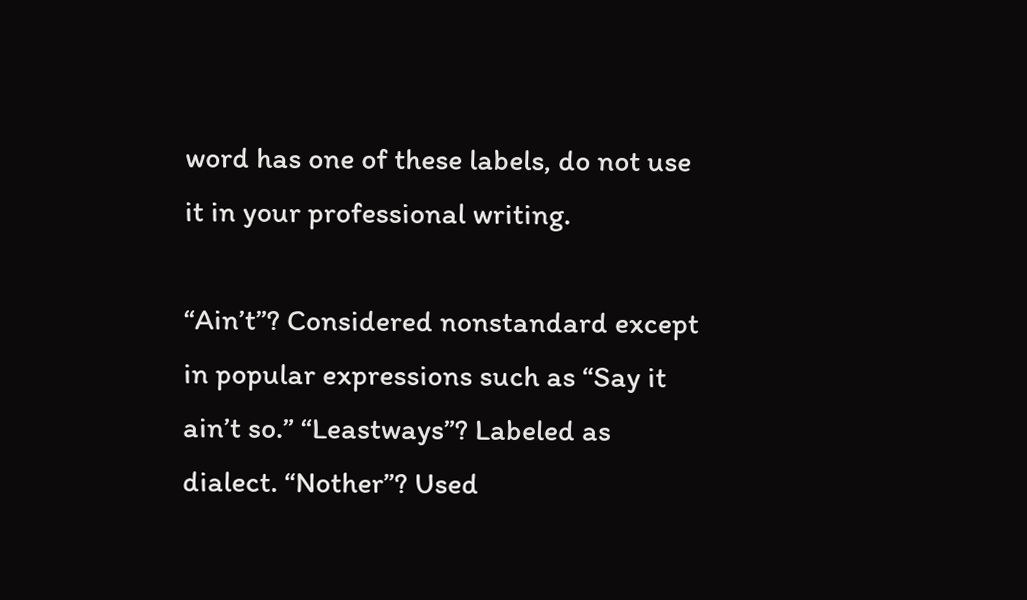word has one of these labels, do not use it in your professional writing.

“Ain’t”? Considered nonstandard except in popular expressions such as “Say it ain’t so.” “Leastways”? Labeled as dialect. “Nother”? Used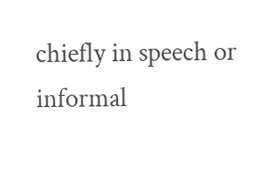chiefly in speech or informal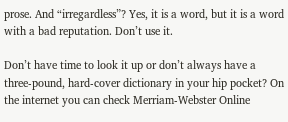prose. And “irregardless”? Yes, it is a word, but it is a word with a bad reputation. Don’t use it.

Don’t have time to look it up or don’t always have a three-pound, hard-cover dictionary in your hip pocket? On the internet you can check Merriam-Webster Online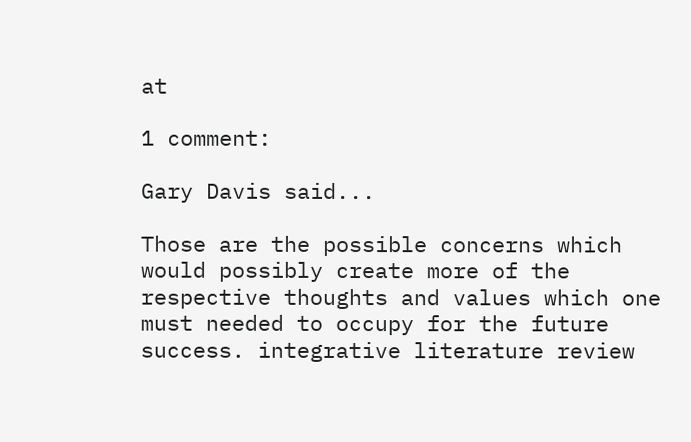at

1 comment:

Gary Davis said...

Those are the possible concerns which would possibly create more of the respective thoughts and values which one must needed to occupy for the future success. integrative literature review